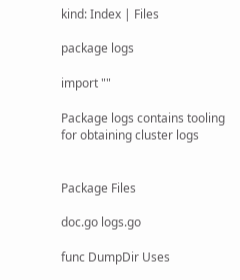kind: Index | Files

package logs

import ""

Package logs contains tooling for obtaining cluster logs


Package Files

doc.go logs.go

func DumpDir Uses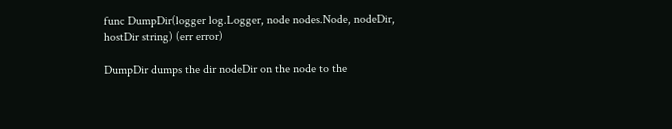func DumpDir(logger log.Logger, node nodes.Node, nodeDir, hostDir string) (err error)

DumpDir dumps the dir nodeDir on the node to the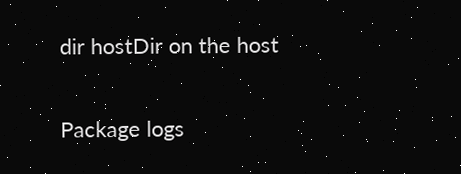dir hostDir on the host

Package logs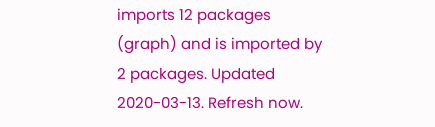imports 12 packages (graph) and is imported by 2 packages. Updated 2020-03-13. Refresh now.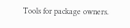Tools for package owners.